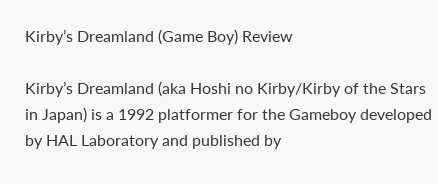Kirby’s Dreamland (Game Boy) Review

Kirby’s Dreamland (aka Hoshi no Kirby/Kirby of the Stars in Japan) is a 1992 platformer for the Gameboy developed by HAL Laboratory and published by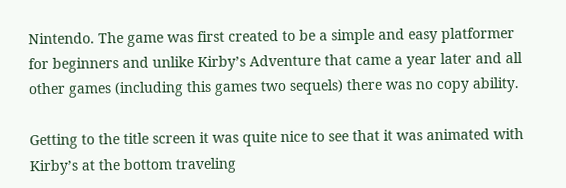Nintendo. The game was first created to be a simple and easy platformer for beginners and unlike Kirby’s Adventure that came a year later and all other games (including this games two sequels) there was no copy ability.

Getting to the title screen it was quite nice to see that it was animated with Kirby’s at the bottom traveling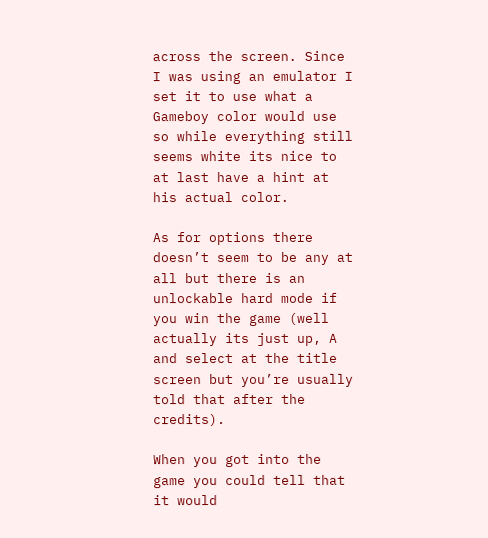across the screen. Since I was using an emulator I set it to use what a Gameboy color would use so while everything still seems white its nice to at last have a hint at his actual color.

As for options there doesn’t seem to be any at all but there is an unlockable hard mode if you win the game (well actually its just up, A and select at the title screen but you’re usually told that after the credits).

When you got into the game you could tell that it would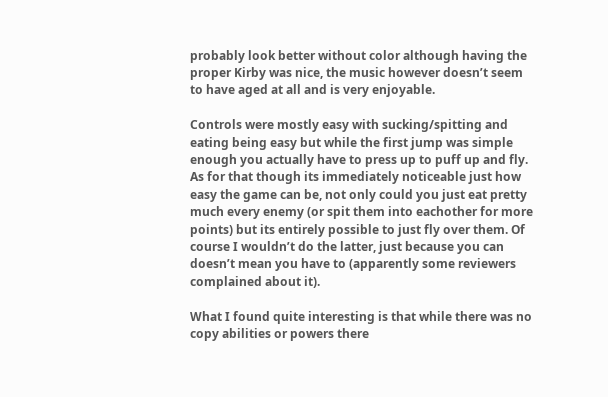probably look better without color although having the proper Kirby was nice, the music however doesn’t seem to have aged at all and is very enjoyable.

Controls were mostly easy with sucking/spitting and eating being easy but while the first jump was simple enough you actually have to press up to puff up and fly. As for that though its immediately noticeable just how easy the game can be, not only could you just eat pretty much every enemy (or spit them into eachother for more points) but its entirely possible to just fly over them. Of course I wouldn’t do the latter, just because you can doesn’t mean you have to (apparently some reviewers complained about it).

What I found quite interesting is that while there was no copy abilities or powers there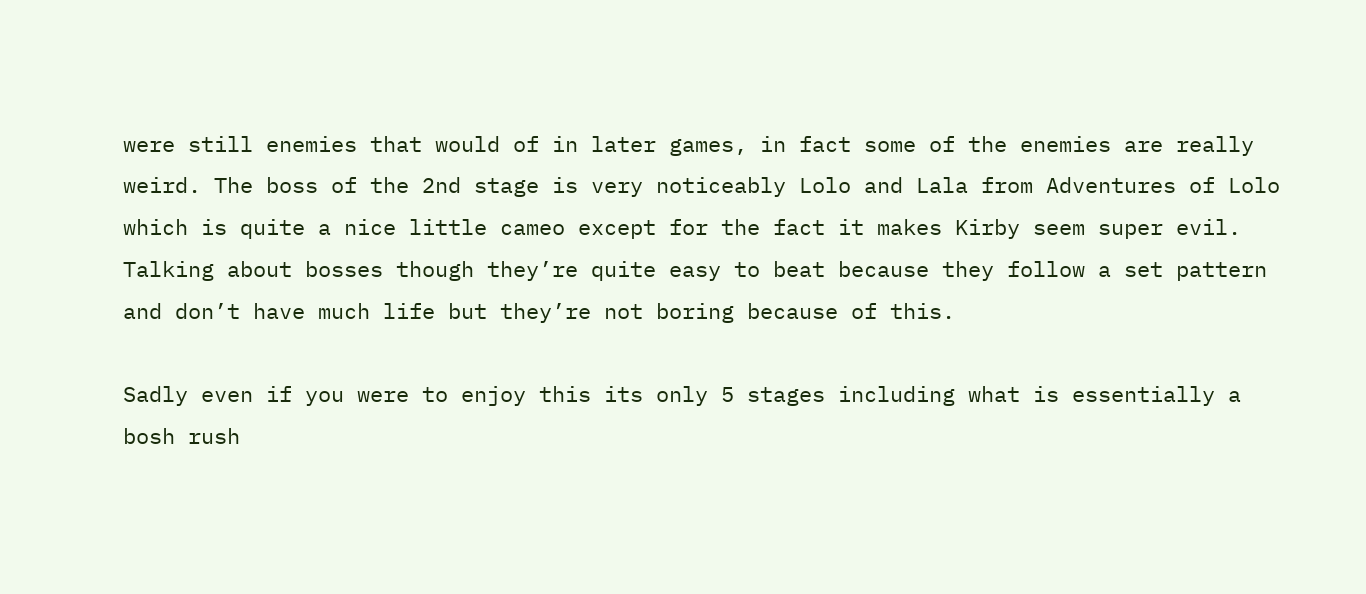were still enemies that would of in later games, in fact some of the enemies are really weird. The boss of the 2nd stage is very noticeably Lolo and Lala from Adventures of Lolo which is quite a nice little cameo except for the fact it makes Kirby seem super evil. Talking about bosses though they’re quite easy to beat because they follow a set pattern and don’t have much life but they’re not boring because of this.

Sadly even if you were to enjoy this its only 5 stages including what is essentially a bosh rush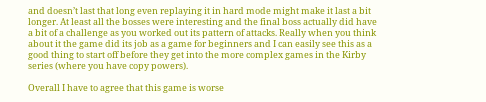and doesn’t last that long even replaying it in hard mode might make it last a bit longer. At least all the bosses were interesting and the final boss actually did have a bit of a challenge as you worked out its pattern of attacks. Really when you think about it the game did its job as a game for beginners and I can easily see this as a good thing to start off before they get into the more complex games in the Kirby series (where you have copy powers).

Overall I have to agree that this game is worse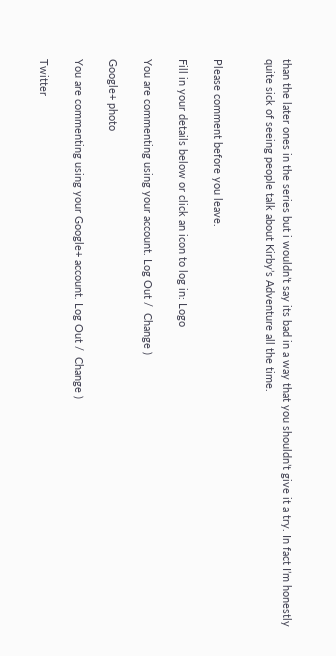than the later ones in the series but i wouldn’t say its bad in a way that you shouldn’t give it a try. In fact I’m honestly quite sick of seeing people talk about Kirby’s Adventure all the time.


Please comment before you leave.

Fill in your details below or click an icon to log in: Logo

You are commenting using your account. Log Out /  Change )

Google+ photo

You are commenting using your Google+ account. Log Out /  Change )

Twitter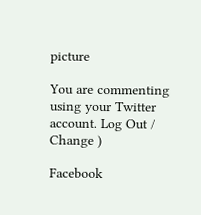picture

You are commenting using your Twitter account. Log Out /  Change )

Facebook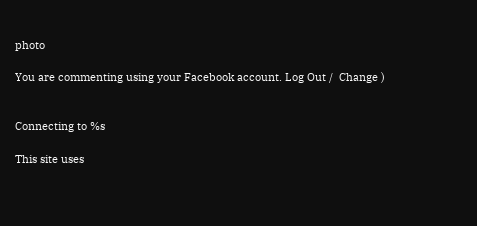photo

You are commenting using your Facebook account. Log Out /  Change )


Connecting to %s

This site uses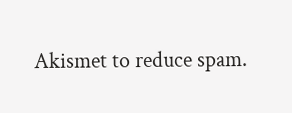Akismet to reduce spam.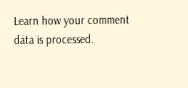Learn how your comment data is processed.